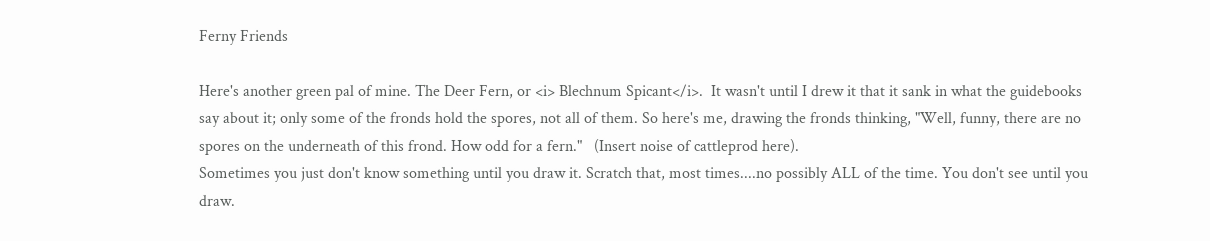Ferny Friends

Here's another green pal of mine. The Deer Fern, or <i> Blechnum Spicant</i>.  It wasn't until I drew it that it sank in what the guidebooks say about it; only some of the fronds hold the spores, not all of them. So here's me, drawing the fronds thinking, "Well, funny, there are no spores on the underneath of this frond. How odd for a fern."   (Insert noise of cattleprod here).
Sometimes you just don't know something until you draw it. Scratch that, most times....no possibly ALL of the time. You don't see until you draw.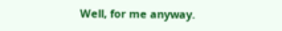Well, for me anyway.